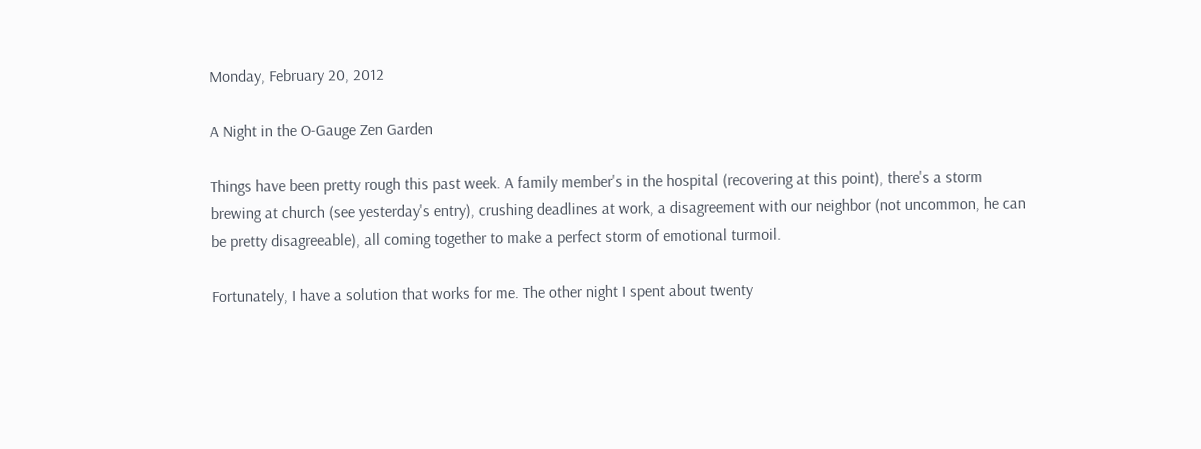Monday, February 20, 2012

A Night in the O-Gauge Zen Garden

Things have been pretty rough this past week. A family member's in the hospital (recovering at this point), there's a storm brewing at church (see yesterday's entry), crushing deadlines at work, a disagreement with our neighbor (not uncommon, he can be pretty disagreeable), all coming together to make a perfect storm of emotional turmoil.

Fortunately, I have a solution that works for me. The other night I spent about twenty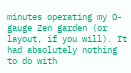minutes operating my O-gauge Zen garden (or layout, if you will). It had absolutely nothing to do with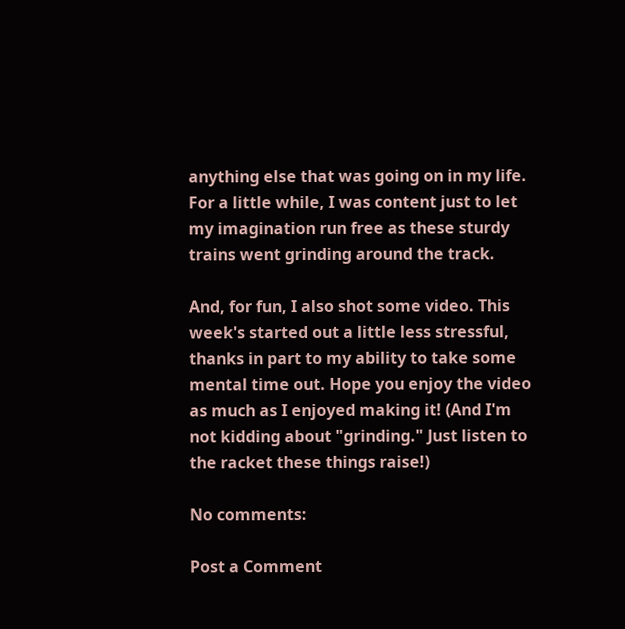anything else that was going on in my life. For a little while, I was content just to let my imagination run free as these sturdy trains went grinding around the track.

And, for fun, I also shot some video. This week's started out a little less stressful, thanks in part to my ability to take some mental time out. Hope you enjoy the video as much as I enjoyed making it! (And I'm not kidding about "grinding." Just listen to the racket these things raise!)

No comments:

Post a Comment